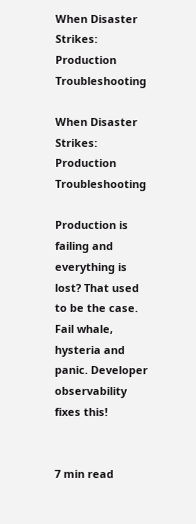When Disaster Strikes: Production Troubleshooting

When Disaster Strikes: Production Troubleshooting

Production is failing and everything is lost? That used to be the case. Fail whale, hysteria and panic. Developer observability fixes this!


7 min read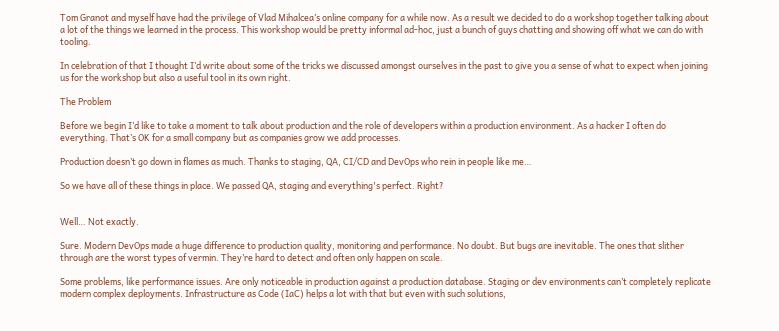Tom Granot and myself have had the privilege of Vlad Mihalcea’s online company for a while now. As a result we decided to do a workshop together talking about a lot of the things we learned in the process. This workshop would be pretty informal ad-hoc, just a bunch of guys chatting and showing off what we can do with tooling.

In celebration of that I thought I’d write about some of the tricks we discussed amongst ourselves in the past to give you a sense of what to expect when joining us for the workshop but also a useful tool in its own right.

The Problem

Before we begin I’d like to take a moment to talk about production and the role of developers within a production environment. As a hacker I often do everything. That’s OK for a small company but as companies grow we add processes.

Production doesn’t go down in flames as much. Thanks to staging, QA, CI/CD and DevOps who rein in people like me…

So we have all of these things in place. We passed QA, staging and everything's perfect. Right?


Well… Not exactly.

Sure. Modern DevOps made a huge difference to production quality, monitoring and performance. No doubt. But bugs are inevitable. The ones that slither through are the worst types of vermin. They’re hard to detect and often only happen on scale.

Some problems, like performance issues. Are only noticeable in production against a production database. Staging or dev environments can’t completely replicate modern complex deployments. Infrastructure as Code (IaC) helps a lot with that but even with such solutions,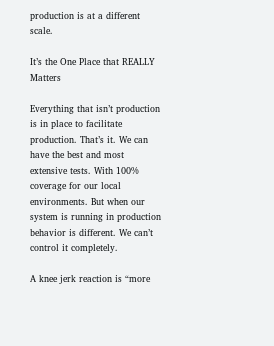production is at a different scale.

It’s the One Place that REALLY Matters

Everything that isn’t production is in place to facilitate production. That’s it. We can have the best and most extensive tests. With 100% coverage for our local environments. But when our system is running in production behavior is different. We can’t control it completely.

A knee jerk reaction is “more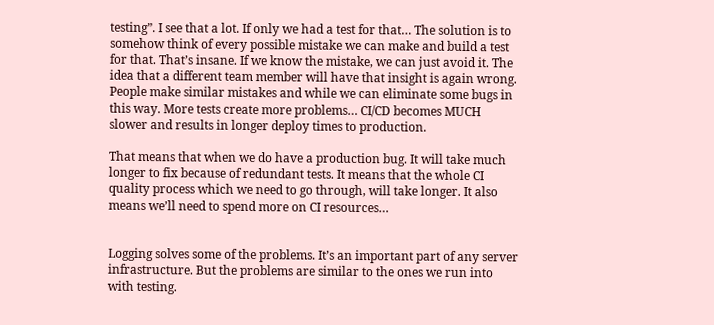testing”. I see that a lot. If only we had a test for that… The solution is to somehow think of every possible mistake we can make and build a test for that. That’s insane. If we know the mistake, we can just avoid it. The idea that a different team member will have that insight is again wrong. People make similar mistakes and while we can eliminate some bugs in this way. More tests create more problems… CI/CD becomes MUCH slower and results in longer deploy times to production.

That means that when we do have a production bug. It will take much longer to fix because of redundant tests. It means that the whole CI quality process which we need to go through, will take longer. It also means we’ll need to spend more on CI resources…


Logging solves some of the problems. It’s an important part of any server infrastructure. But the problems are similar to the ones we run into with testing.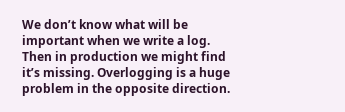We don’t know what will be important when we write a log. Then in production we might find it’s missing. Overlogging is a huge problem in the opposite direction.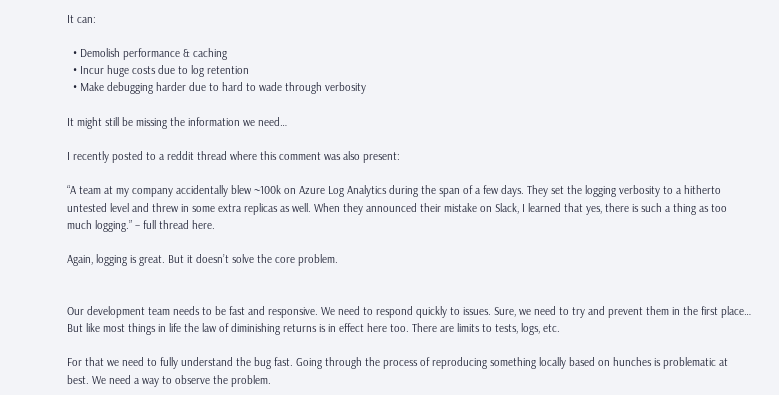It can:

  • Demolish performance & caching
  • Incur huge costs due to log retention
  • Make debugging harder due to hard to wade through verbosity

It might still be missing the information we need…

I recently posted to a reddit thread where this comment was also present:

“A team at my company accidentally blew ~100k on Azure Log Analytics during the span of a few days. They set the logging verbosity to a hitherto untested level and threw in some extra replicas as well. When they announced their mistake on Slack, I learned that yes, there is such a thing as too much logging.” – full thread here.

Again, logging is great. But it doesn’t solve the core problem.


Our development team needs to be fast and responsive. We need to respond quickly to issues. Sure, we need to try and prevent them in the first place… But like most things in life the law of diminishing returns is in effect here too. There are limits to tests, logs, etc.

For that we need to fully understand the bug fast. Going through the process of reproducing something locally based on hunches is problematic at best. We need a way to observe the problem.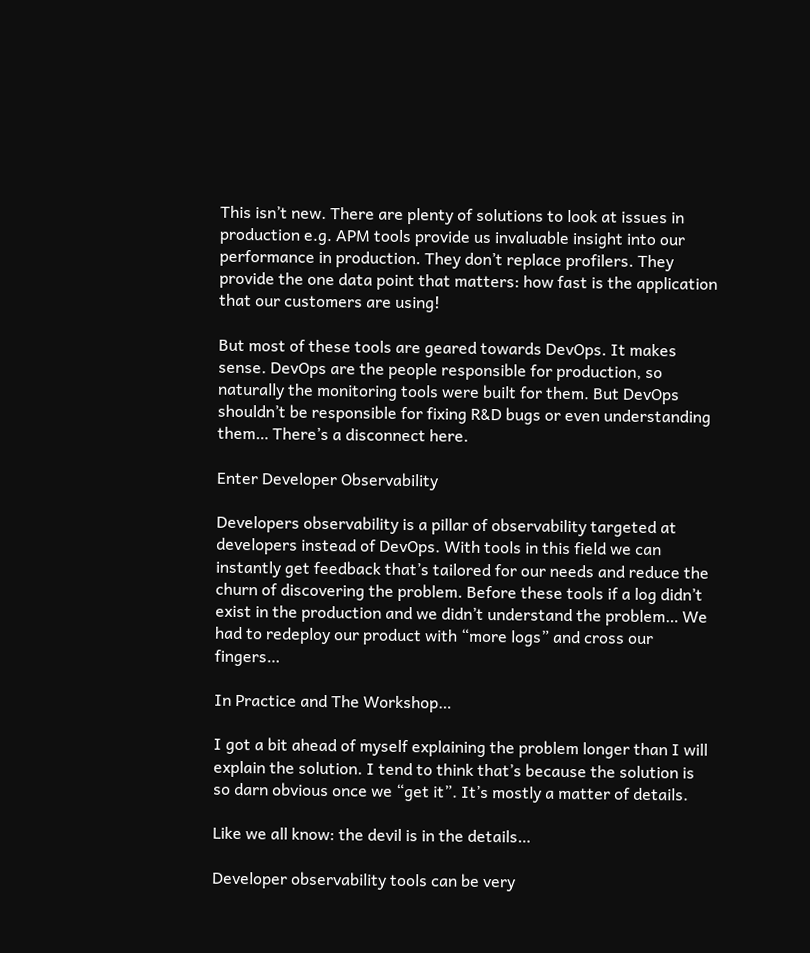This isn’t new. There are plenty of solutions to look at issues in production e.g. APM tools provide us invaluable insight into our performance in production. They don’t replace profilers. They provide the one data point that matters: how fast is the application that our customers are using!

But most of these tools are geared towards DevOps. It makes sense. DevOps are the people responsible for production, so naturally the monitoring tools were built for them. But DevOps shouldn’t be responsible for fixing R&D bugs or even understanding them… There’s a disconnect here.

Enter Developer Observability

Developers observability is a pillar of observability targeted at developers instead of DevOps. With tools in this field we can instantly get feedback that’s tailored for our needs and reduce the churn of discovering the problem. Before these tools if a log didn’t exist in the production and we didn’t understand the problem… We had to redeploy our product with “more logs” and cross our fingers…

In Practice and The Workshop…

I got a bit ahead of myself explaining the problem longer than I will explain the solution. I tend to think that’s because the solution is so darn obvious once we “get it”. It’s mostly a matter of details.

Like we all know: the devil is in the details…

Developer observability tools can be very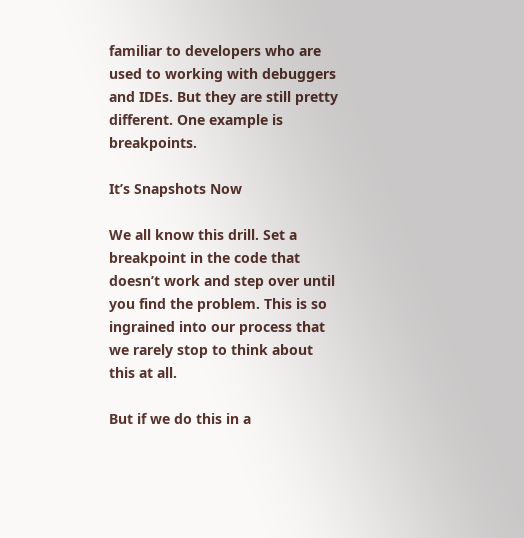familiar to developers who are used to working with debuggers and IDEs. But they are still pretty different. One example is breakpoints.

It’s Snapshots Now

We all know this drill. Set a breakpoint in the code that doesn’t work and step over until you find the problem. This is so ingrained into our process that we rarely stop to think about this at all.

But if we do this in a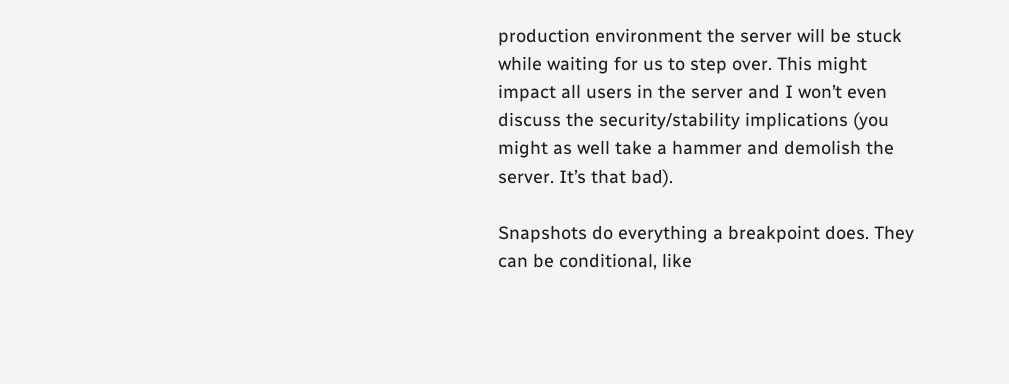production environment the server will be stuck while waiting for us to step over. This might impact all users in the server and I won’t even discuss the security/stability implications (you might as well take a hammer and demolish the server. It’s that bad).

Snapshots do everything a breakpoint does. They can be conditional, like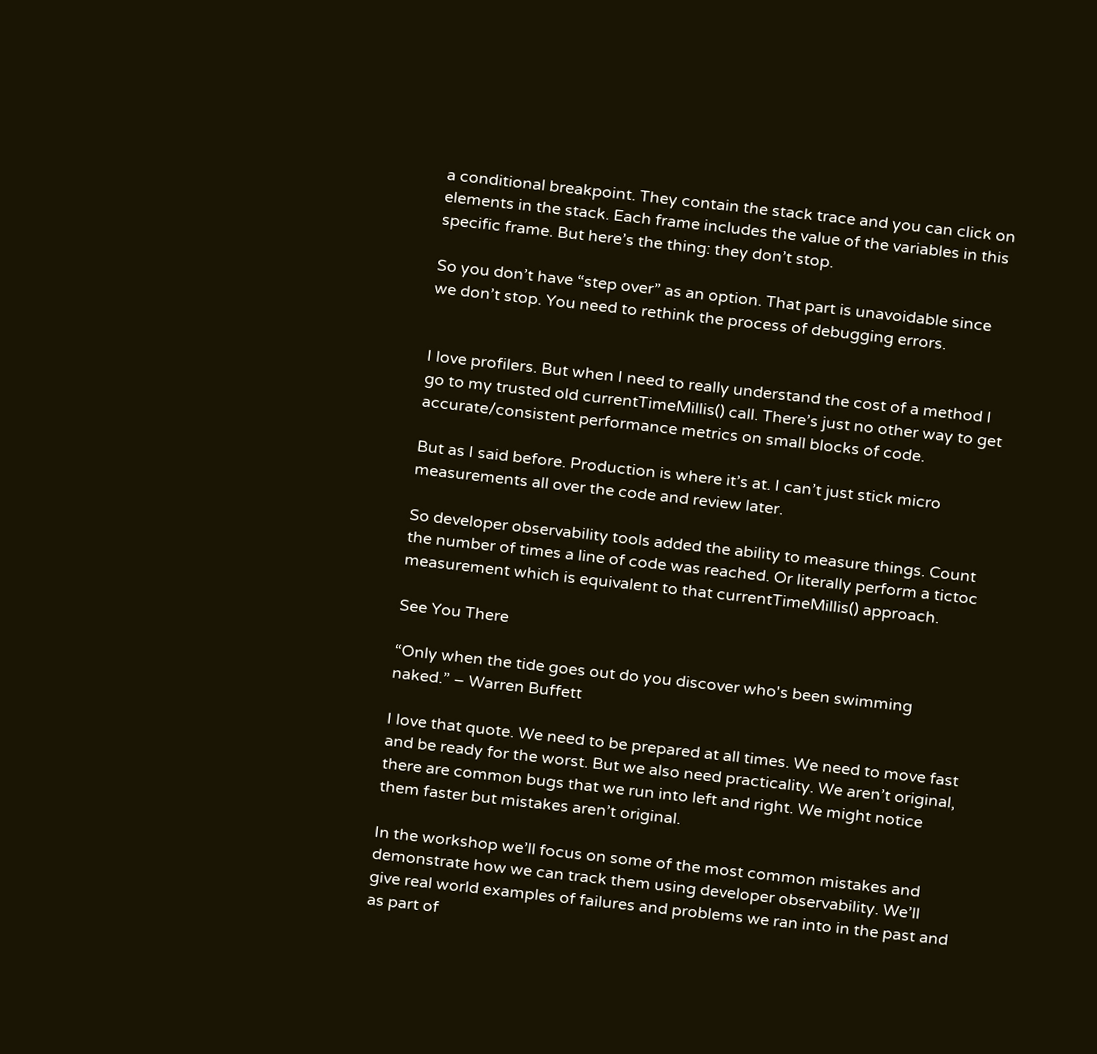a conditional breakpoint. They contain the stack trace and you can click on elements in the stack. Each frame includes the value of the variables in this specific frame. But here’s the thing: they don’t stop.

So you don’t have “step over” as an option. That part is unavoidable since we don’t stop. You need to rethink the process of debugging errors.


I love profilers. But when I need to really understand the cost of a method I go to my trusted old currentTimeMillis() call. There’s just no other way to get accurate/consistent performance metrics on small blocks of code.

But as I said before. Production is where it’s at. I can’t just stick micro measurements all over the code and review later.

So developer observability tools added the ability to measure things. Count the number of times a line of code was reached. Or literally perform a tictoc measurement which is equivalent to that currentTimeMillis() approach.

See You There

“Only when the tide goes out do you discover who's been swimming naked.” – Warren Buffett

I love that quote. We need to be prepared at all times. We need to move fast and be ready for the worst. But we also need practicality. We aren’t original, there are common bugs that we run into left and right. We might notice them faster but mistakes aren’t original.

In the workshop we’ll focus on some of the most common mistakes and demonstrate how we can track them using developer observability. We’ll give real world examples of failures and problems we ran into in the past and as part of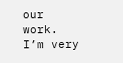our work. I’m very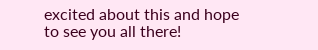excited about this and hope to see you all there!